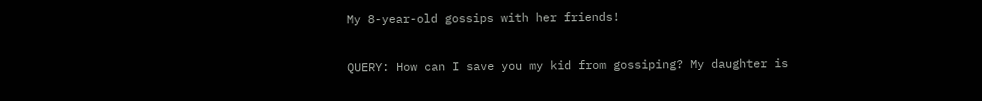My 8-year-old gossips with her friends!

QUERY: How can I save you my kid from gossiping? My daughter is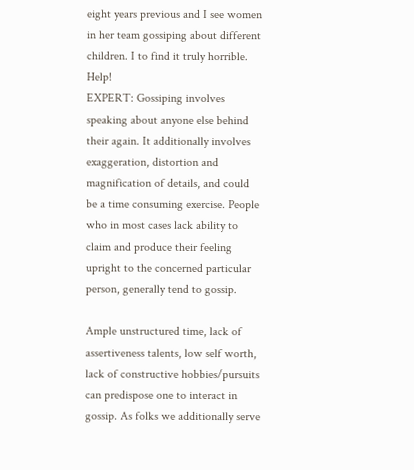eight years previous and I see women in her team gossiping about different children. I to find it truly horrible. Help!
EXPERT: Gossiping involves speaking about anyone else behind their again. It additionally involves exaggeration, distortion and magnification of details, and could be a time consuming exercise. People who in most cases lack ability to claim and produce their feeling upright to the concerned particular person, generally tend to gossip.

Ample unstructured time, lack of assertiveness talents, low self worth, lack of constructive hobbies/pursuits can predispose one to interact in gossip. As folks we additionally serve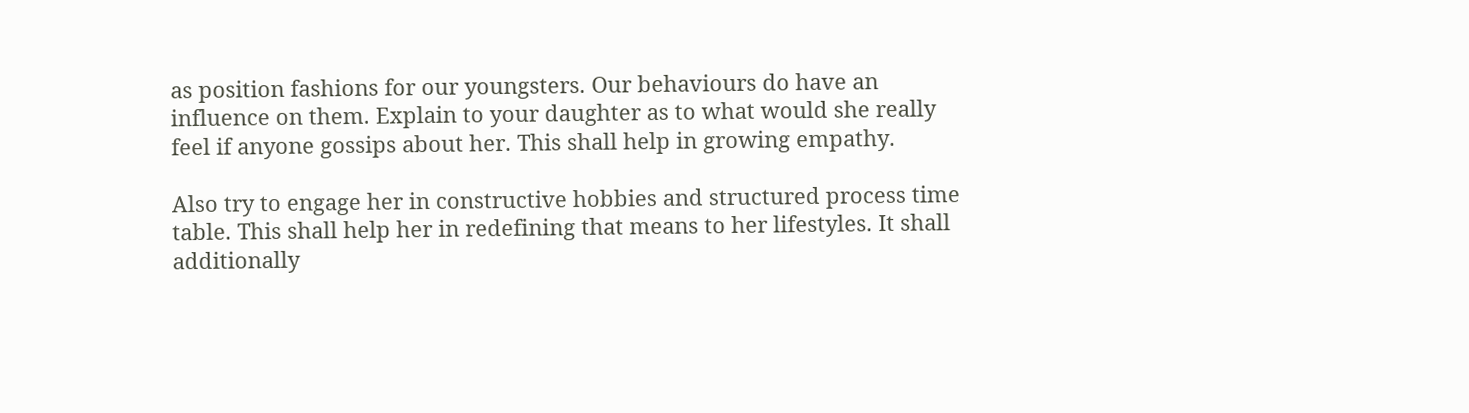as position fashions for our youngsters. Our behaviours do have an influence on them. Explain to your daughter as to what would she really feel if anyone gossips about her. This shall help in growing empathy.

Also try to engage her in constructive hobbies and structured process time table. This shall help her in redefining that means to her lifestyles. It shall additionally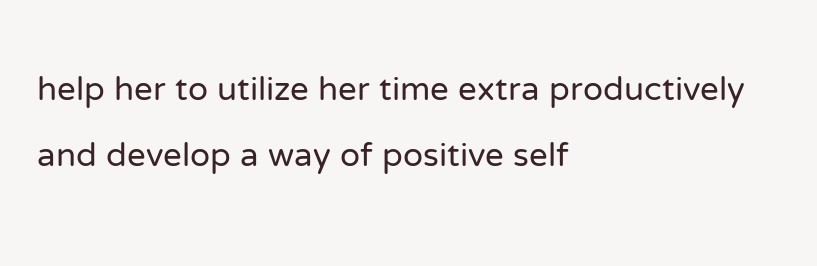help her to utilize her time extra productively and develop a way of positive self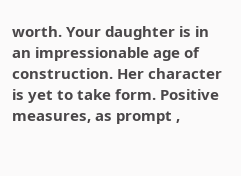worth. Your daughter is in an impressionable age of construction. Her character is yet to take form. Positive measures, as prompt ,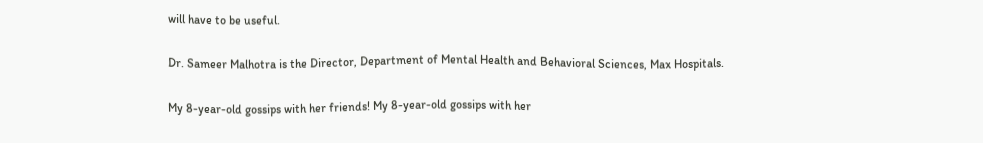will have to be useful.

Dr. Sameer Malhotra is the Director, Department of Mental Health and Behavioral Sciences, Max Hospitals.

My 8-year-old gossips with her friends! My 8-year-old gossips with her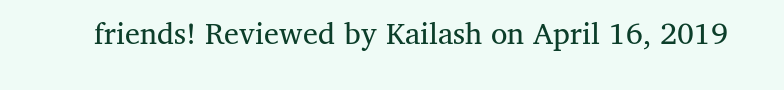friends! Reviewed by Kailash on April 16, 2019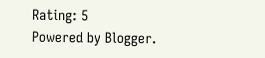Rating: 5
Powered by Blogger.